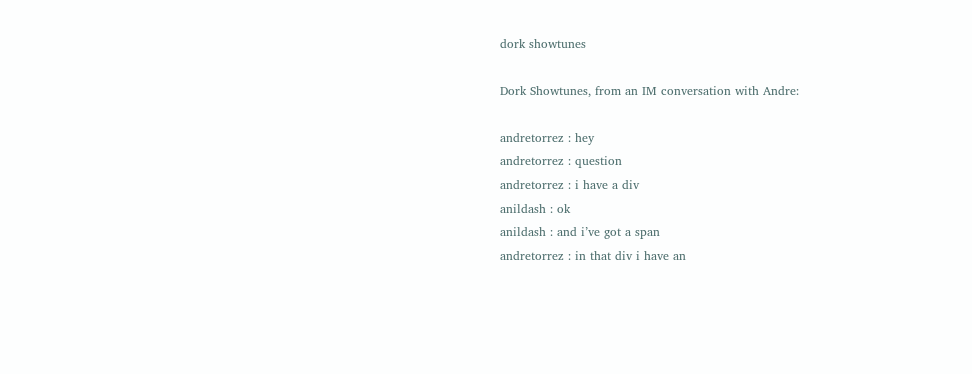dork showtunes

Dork Showtunes, from an IM conversation with Andre:

andretorrez : hey
andretorrez : question
andretorrez : i have a div
anildash : ok
anildash : and i’ve got a span
andretorrez : in that div i have an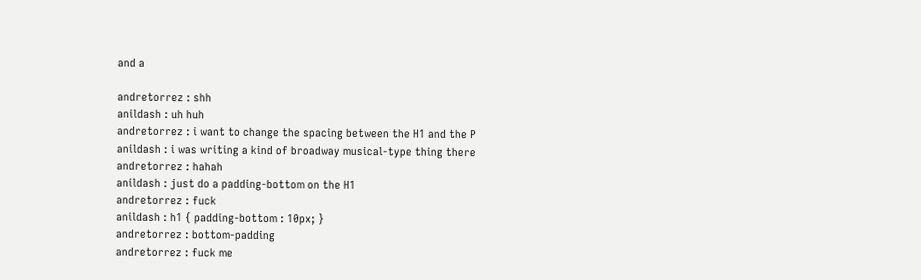and a

andretorrez : shh
anildash : uh huh
andretorrez : i want to change the spacing between the H1 and the P
anildash : i was writing a kind of broadway musical-type thing there
andretorrez : hahah
anildash : just do a padding-bottom on the H1
andretorrez : fuck
anildash : h1 { padding-bottom : 10px; }
andretorrez : bottom-padding
andretorrez : fuck me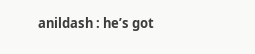anildash : he’s got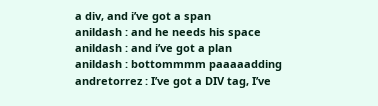a div, and i’ve got a span
anildash : and he needs his space
anildash : and i’ve got a plan
anildash : bottommmm paaaaadding
andretorrez : I’ve got a DIV tag, I’ve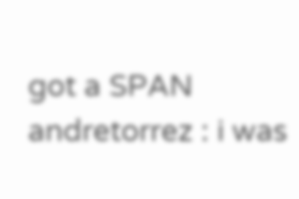got a SPAN
andretorrez : i was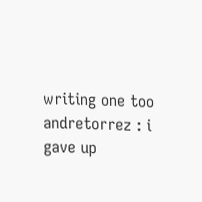writing one too
andretorrez : i gave up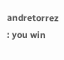andretorrez : you win